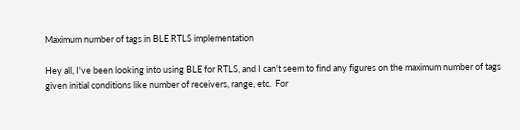Maximum number of tags in BLE RTLS implementation

Hey all, I've been looking into using BLE for RTLS, and I can't seem to find any figures on the maximum number of tags given initial conditions like number of receivers, range, etc.  For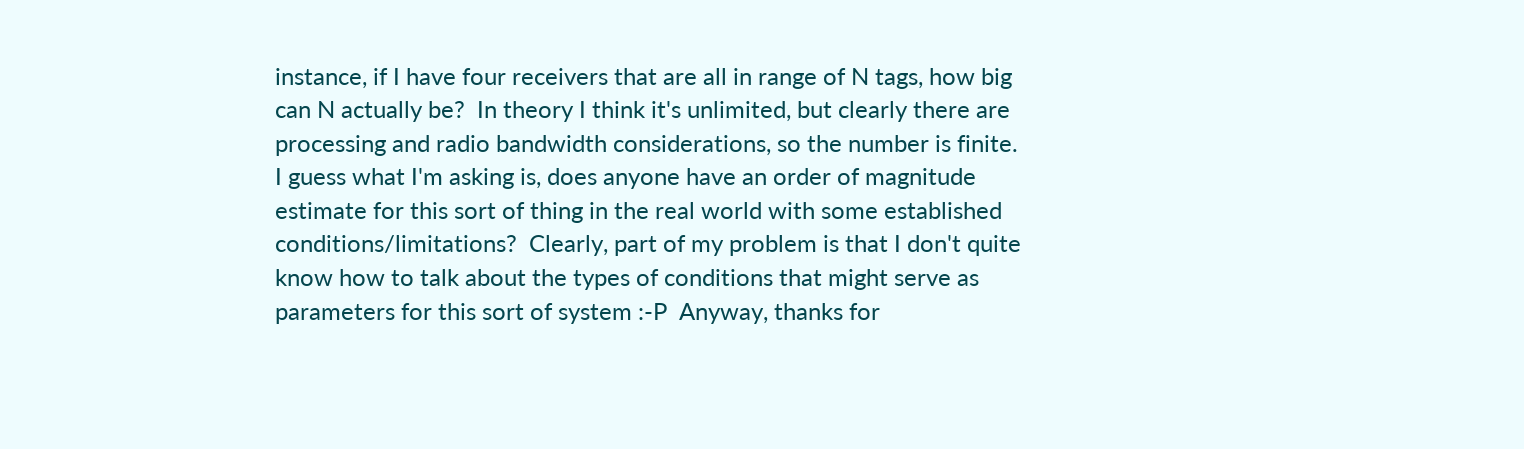instance, if I have four receivers that are all in range of N tags, how big can N actually be?  In theory I think it's unlimited, but clearly there are processing and radio bandwidth considerations, so the number is finite.  I guess what I'm asking is, does anyone have an order of magnitude estimate for this sort of thing in the real world with some established conditions/limitations?  Clearly, part of my problem is that I don't quite know how to talk about the types of conditions that might serve as parameters for this sort of system :-P  Anyway, thanks for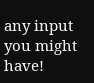any input you might have!